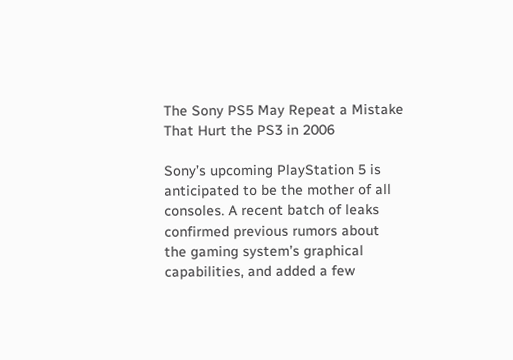The Sony PS5 May Repeat a Mistake That Hurt the PS3 in 2006

Sony’s upcoming PlayStation 5 is anticipated to be the mother of all consoles. A recent batch of leaks confirmed previous rumors about the gaming system’s graphical capabilities, and added a few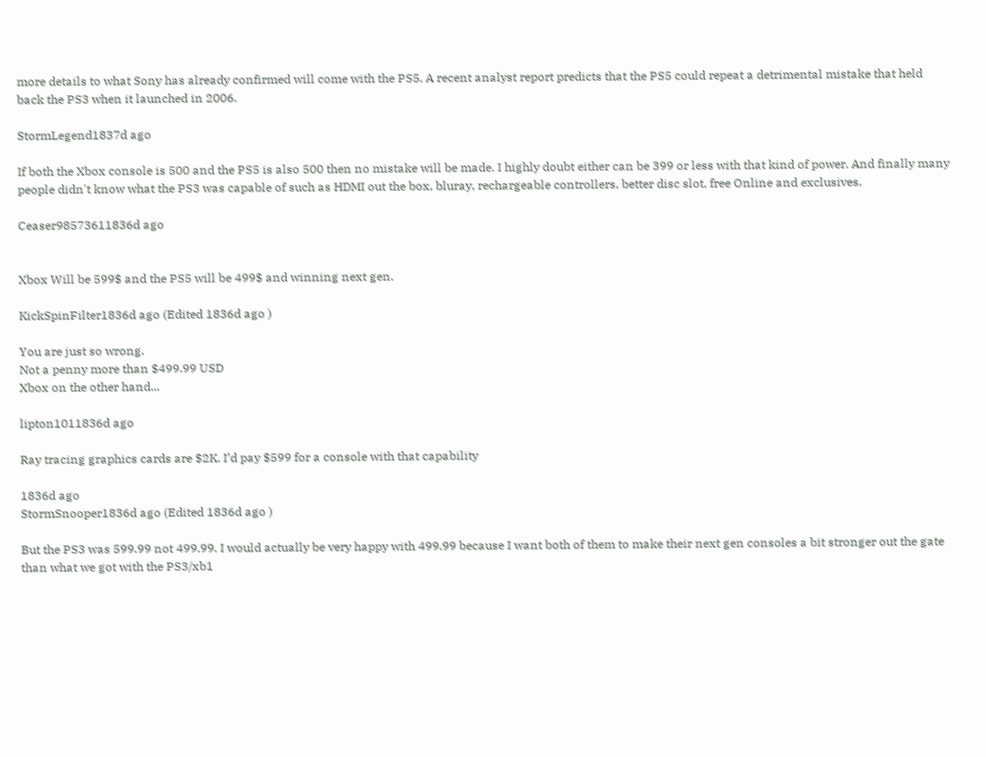more details to what Sony has already confirmed will come with the PS5. A recent analyst report predicts that the PS5 could repeat a detrimental mistake that held back the PS3 when it launched in 2006.

StormLegend1837d ago

If both the Xbox console is 500 and the PS5 is also 500 then no mistake will be made. I highly doubt either can be 399 or less with that kind of power. And finally many people didn't know what the PS3 was capable of such as HDMI out the box, bluray, rechargeable controllers, better disc slot, free Online and exclusives.

Ceaser98573611836d ago


Xbox Will be 599$ and the PS5 will be 499$ and winning next gen.

KickSpinFilter1836d ago (Edited 1836d ago )

You are just so wrong.
Not a penny more than $499.99 USD
Xbox on the other hand...

lipton1011836d ago

Ray tracing graphics cards are $2K. I’d pay $599 for a console with that capability

1836d ago
StormSnooper1836d ago (Edited 1836d ago )

But the PS3 was 599.99 not 499.99. I would actually be very happy with 499.99 because I want both of them to make their next gen consoles a bit stronger out the gate than what we got with the PS3/xb1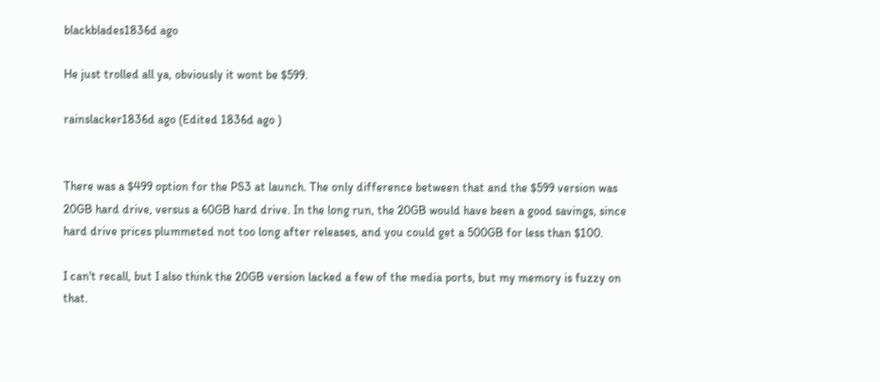blackblades1836d ago

He just trolled all ya, obviously it wont be $599.

rainslacker1836d ago (Edited 1836d ago )


There was a $499 option for the PS3 at launch. The only difference between that and the $599 version was 20GB hard drive, versus a 60GB hard drive. In the long run, the 20GB would have been a good savings, since hard drive prices plummeted not too long after releases, and you could get a 500GB for less than $100.

I can't recall, but I also think the 20GB version lacked a few of the media ports, but my memory is fuzzy on that.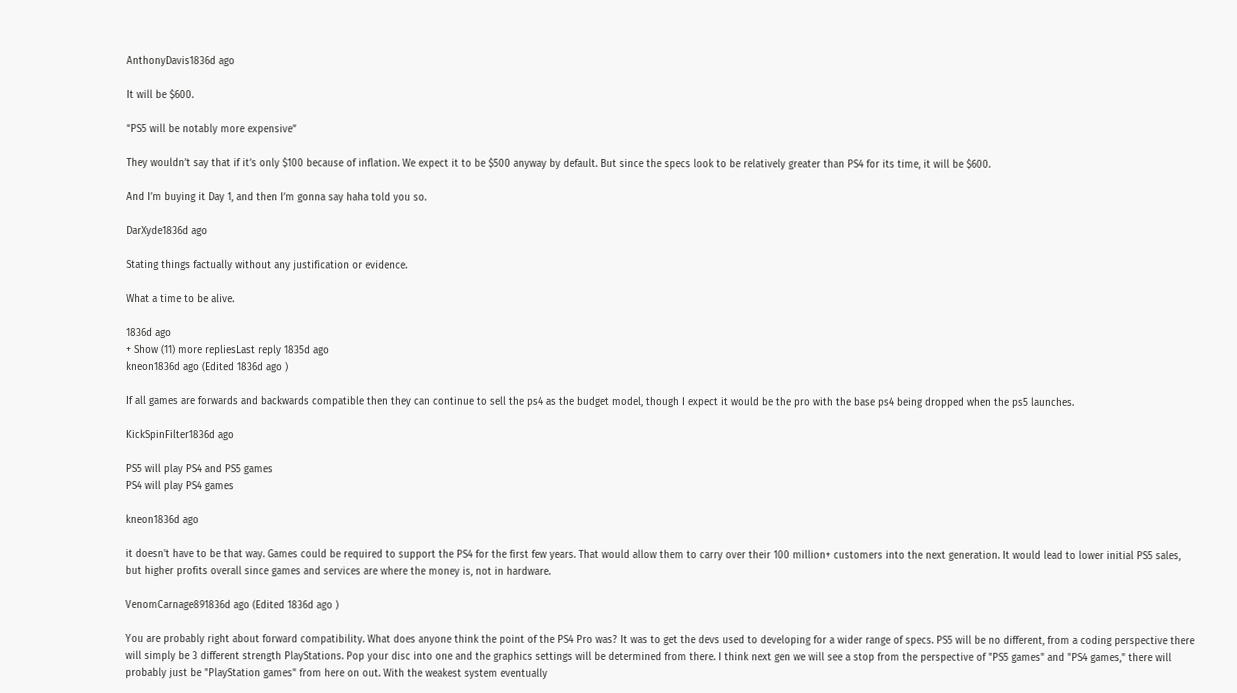AnthonyDavis1836d ago

It will be $600.

“PS5 will be notably more expensive”

They wouldn’t say that if it’s only $100 because of inflation. We expect it to be $500 anyway by default. But since the specs look to be relatively greater than PS4 for its time, it will be $600.

And I’m buying it Day 1, and then I’m gonna say haha told you so.

DarXyde1836d ago

Stating things factually without any justification or evidence.

What a time to be alive.

1836d ago
+ Show (11) more repliesLast reply 1835d ago
kneon1836d ago (Edited 1836d ago )

If all games are forwards and backwards compatible then they can continue to sell the ps4 as the budget model, though I expect it would be the pro with the base ps4 being dropped when the ps5 launches.

KickSpinFilter1836d ago

PS5 will play PS4 and PS5 games
PS4 will play PS4 games

kneon1836d ago

it doesn't have to be that way. Games could be required to support the PS4 for the first few years. That would allow them to carry over their 100 million+ customers into the next generation. It would lead to lower initial PS5 sales, but higher profits overall since games and services are where the money is, not in hardware.

VenomCarnage891836d ago (Edited 1836d ago )

You are probably right about forward compatibility. What does anyone think the point of the PS4 Pro was? It was to get the devs used to developing for a wider range of specs. PS5 will be no different, from a coding perspective there will simply be 3 different strength PlayStations. Pop your disc into one and the graphics settings will be determined from there. I think next gen we will see a stop from the perspective of "PS5 games" and "PS4 games," there will probably just be "PlayStation games" from here on out. With the weakest system eventually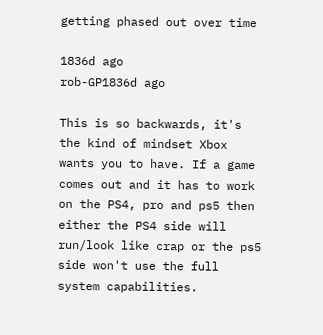getting phased out over time

1836d ago
rob-GP1836d ago

This is so backwards, it's the kind of mindset Xbox wants you to have. If a game comes out and it has to work on the PS4, pro and ps5 then either the PS4 side will run/look like crap or the ps5 side won't use the full system capabilities.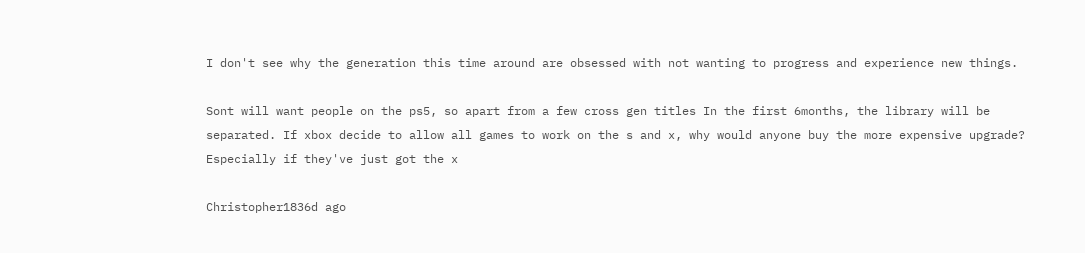I don't see why the generation this time around are obsessed with not wanting to progress and experience new things.

Sont will want people on the ps5, so apart from a few cross gen titles In the first 6months, the library will be separated. If xbox decide to allow all games to work on the s and x, why would anyone buy the more expensive upgrade? Especially if they've just got the x

Christopher1836d ago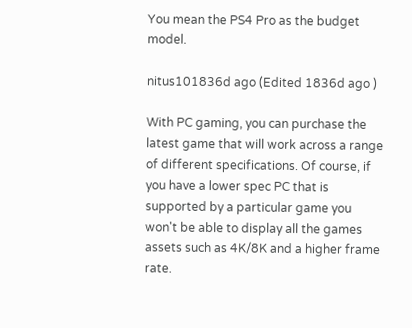You mean the PS4 Pro as the budget model.

nitus101836d ago (Edited 1836d ago )

With PC gaming, you can purchase the latest game that will work across a range of different specifications. Of course, if you have a lower spec PC that is supported by a particular game you won't be able to display all the games assets such as 4K/8K and a higher frame rate.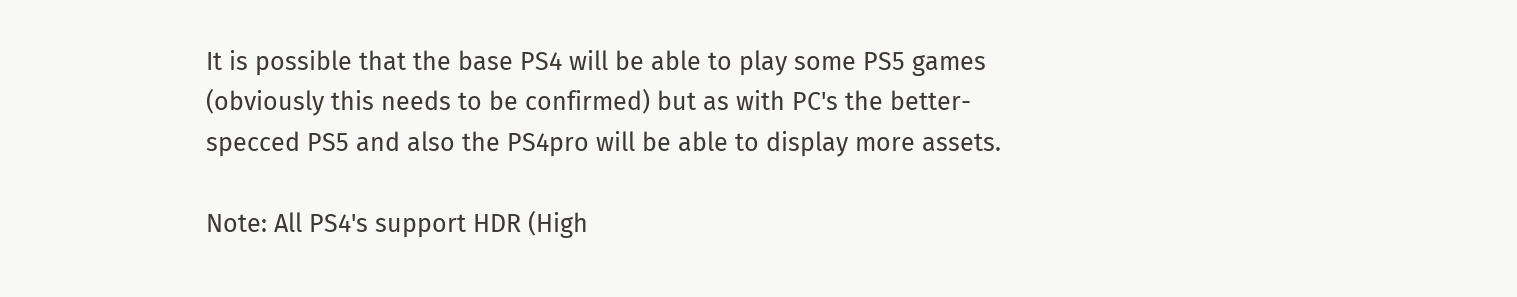It is possible that the base PS4 will be able to play some PS5 games (obviously this needs to be confirmed) but as with PC's the better-specced PS5 and also the PS4pro will be able to display more assets.

Note: All PS4's support HDR (High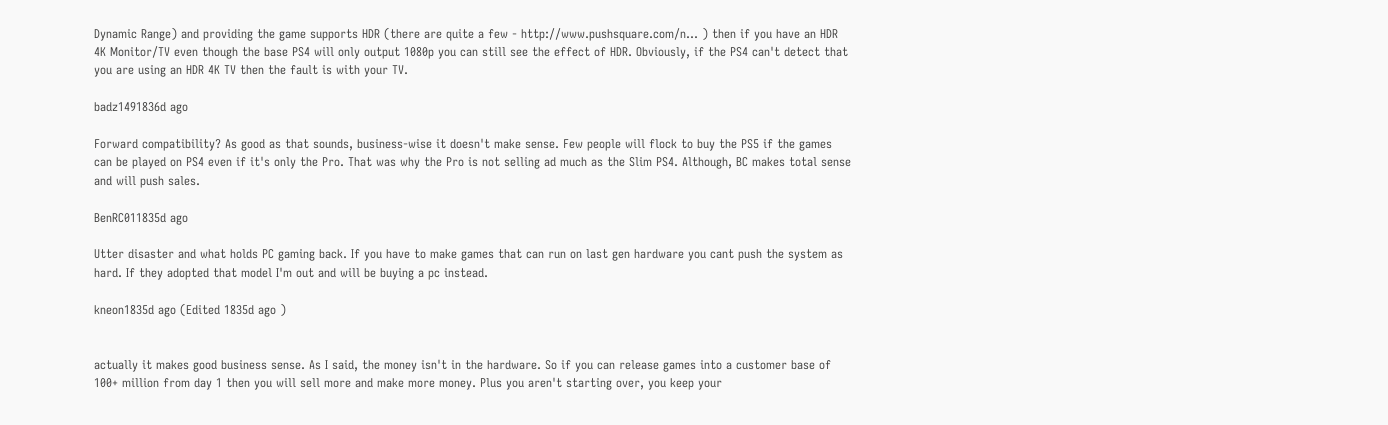Dynamic Range) and providing the game supports HDR (there are quite a few - http://www.pushsquare.com/n... ) then if you have an HDR 4K Monitor/TV even though the base PS4 will only output 1080p you can still see the effect of HDR. Obviously, if the PS4 can't detect that you are using an HDR 4K TV then the fault is with your TV.

badz1491836d ago

Forward compatibility? As good as that sounds, business-wise it doesn't make sense. Few people will flock to buy the PS5 if the games can be played on PS4 even if it's only the Pro. That was why the Pro is not selling ad much as the Slim PS4. Although, BC makes total sense and will push sales.

BenRC011835d ago

Utter disaster and what holds PC gaming back. If you have to make games that can run on last gen hardware you cant push the system as hard. If they adopted that model I'm out and will be buying a pc instead.

kneon1835d ago (Edited 1835d ago )


actually it makes good business sense. As I said, the money isn't in the hardware. So if you can release games into a customer base of 100+ million from day 1 then you will sell more and make more money. Plus you aren't starting over, you keep your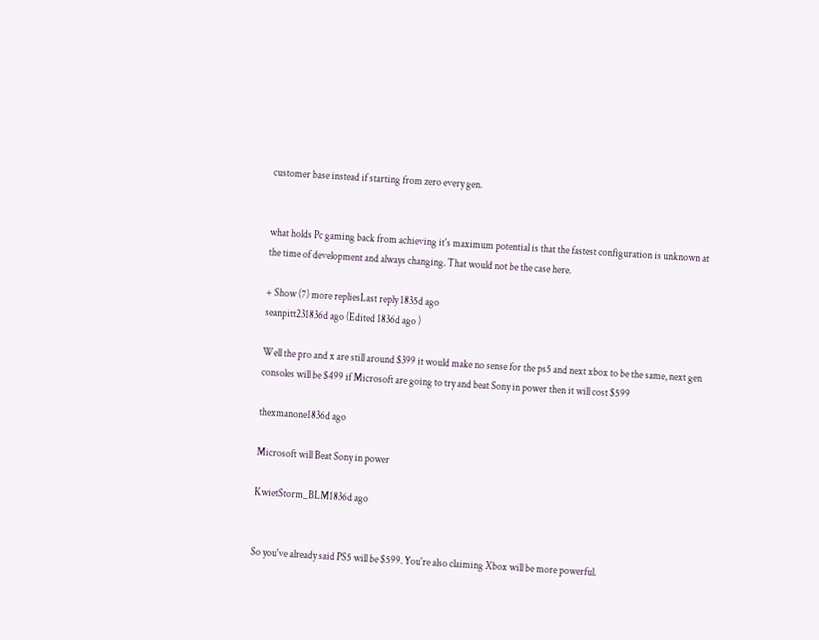customer base instead if starting from zero every gen.


what holds Pc gaming back from achieving it's maximum potential is that the fastest configuration is unknown at the time of development and always changing. That would not be the case here.

+ Show (7) more repliesLast reply 1835d ago
seanpitt231836d ago (Edited 1836d ago )

Well the pro and x are still around $399 it would make no sense for the ps5 and next xbox to be the same, next gen consoles will be $499 if Microsoft are going to try and beat Sony in power then it will cost $599

thexmanone1836d ago

Microsoft will Beat Sony in power

KwietStorm_BLM1836d ago


So you've already said PS5 will be $599. You're also claiming Xbox will be more powerful.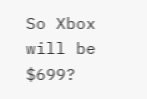So Xbox will be $699?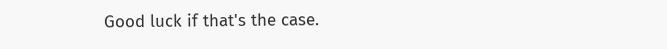Good luck if that's the case.